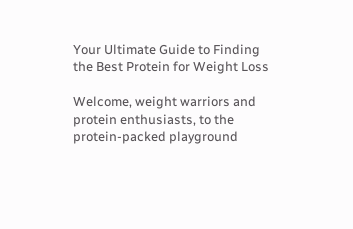Your Ultimate Guide to Finding the Best Protein for Weight Loss

Welcome, weight warriors and protein enthusiasts, to the protein-packed playground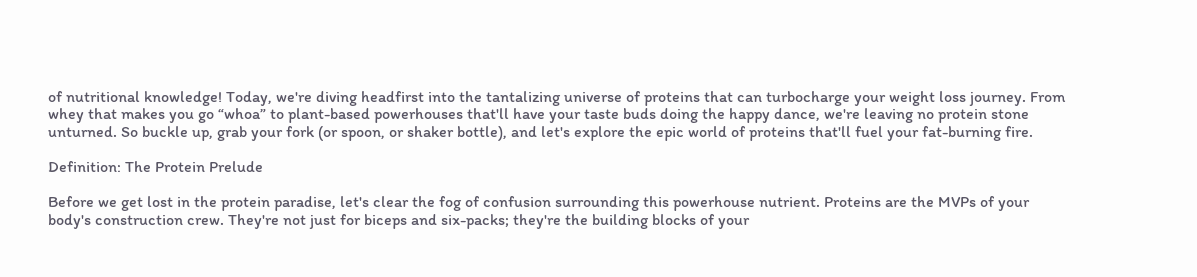of nutritional knowledge! Today, we're diving headfirst into the tantalizing universe of proteins that can turbocharge your weight loss journey. From whey that makes you go “whoa” to plant-based powerhouses that'll have your taste buds doing the happy dance, we're leaving no protein stone unturned. So buckle up, grab your fork (or spoon, or shaker bottle), and let's explore the epic world of proteins that'll fuel your fat-burning fire.

Definition: The Protein Prelude

Before we get lost in the protein paradise, let's clear the fog of confusion surrounding this powerhouse nutrient. Proteins are the MVPs of your body's construction crew. They're not just for biceps and six-packs; they're the building blocks of your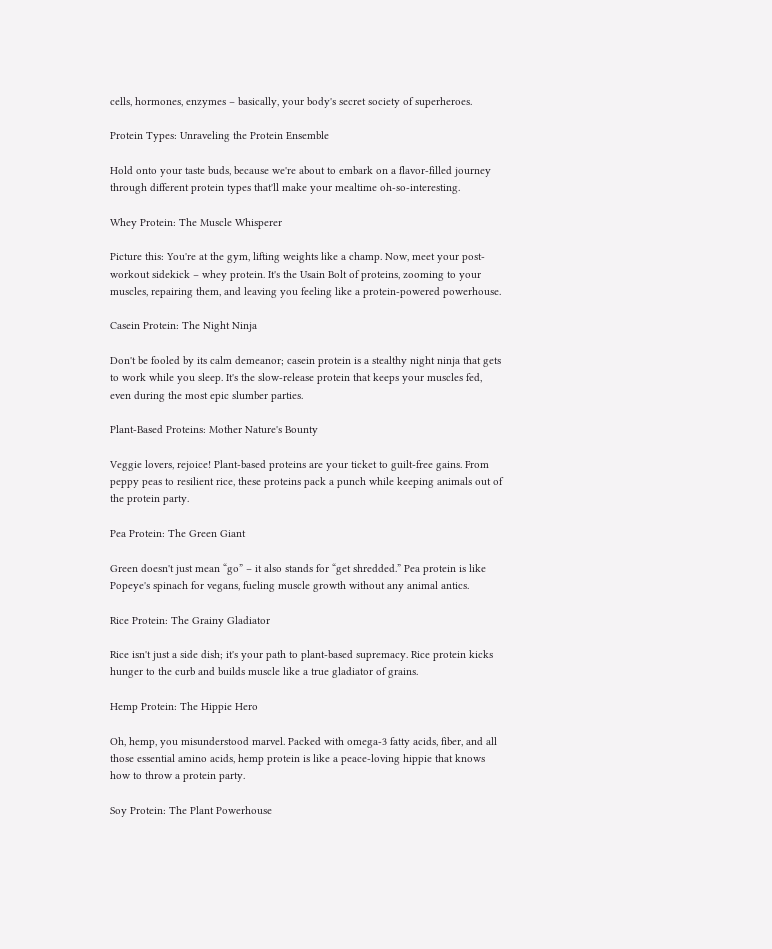cells, hormones, enzymes – basically, your body's secret society of superheroes.

Protein Types: Unraveling the Protein Ensemble

Hold onto your taste buds, because we're about to embark on a flavor-filled journey through different protein types that'll make your mealtime oh-so-interesting.

Whey Protein: The Muscle Whisperer

Picture this: You're at the gym, lifting weights like a champ. Now, meet your post-workout sidekick – whey protein. It's the Usain Bolt of proteins, zooming to your muscles, repairing them, and leaving you feeling like a protein-powered powerhouse.

Casein Protein: The Night Ninja

Don't be fooled by its calm demeanor; casein protein is a stealthy night ninja that gets to work while you sleep. It's the slow-release protein that keeps your muscles fed, even during the most epic slumber parties.

Plant-Based Proteins: Mother Nature's Bounty

Veggie lovers, rejoice! Plant-based proteins are your ticket to guilt-free gains. From peppy peas to resilient rice, these proteins pack a punch while keeping animals out of the protein party.

Pea Protein: The Green Giant

Green doesn't just mean “go” – it also stands for “get shredded.” Pea protein is like Popeye's spinach for vegans, fueling muscle growth without any animal antics.

Rice Protein: The Grainy Gladiator

Rice isn't just a side dish; it's your path to plant-based supremacy. Rice protein kicks hunger to the curb and builds muscle like a true gladiator of grains.

Hemp Protein: The Hippie Hero

Oh, hemp, you misunderstood marvel. Packed with omega-3 fatty acids, fiber, and all those essential amino acids, hemp protein is like a peace-loving hippie that knows how to throw a protein party.

Soy Protein: The Plant Powerhouse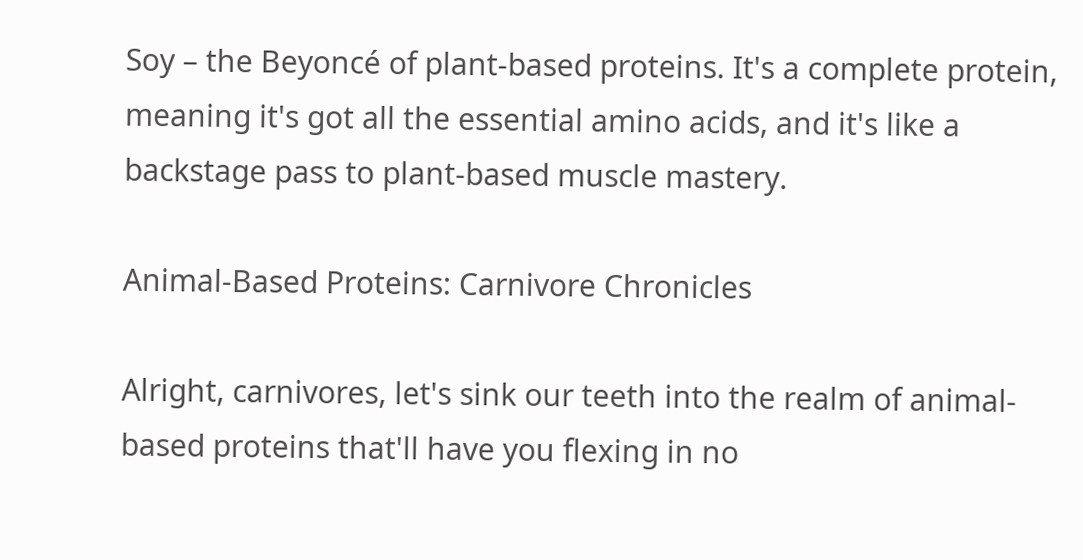Soy – the Beyoncé of plant-based proteins. It's a complete protein, meaning it's got all the essential amino acids, and it's like a backstage pass to plant-based muscle mastery.

Animal-Based Proteins: Carnivore Chronicles

Alright, carnivores, let's sink our teeth into the realm of animal-based proteins that'll have you flexing in no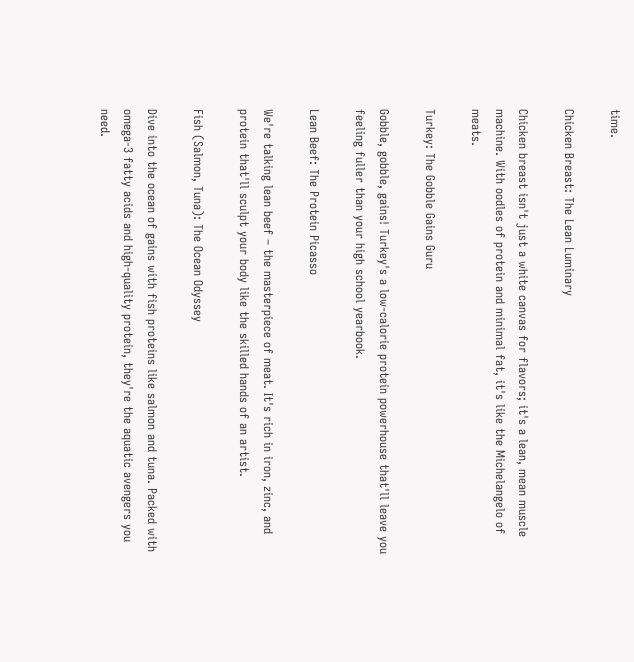time.

Chicken Breast: The Lean Luminary

Chicken breast isn't just a white canvas for flavors; it's a lean, mean muscle machine. With oodles of protein and minimal fat, it's like the Michelangelo of meats.

Turkey: The Gobble Gains Guru

Gobble, gobble, gains! Turkey's a low-calorie protein powerhouse that'll leave you feeling fuller than your high school yearbook.

Lean Beef: The Protein Picasso

We're talking lean beef – the masterpiece of meat. It's rich in iron, zinc, and protein that'll sculpt your body like the skilled hands of an artist.

Fish (Salmon, Tuna): The Ocean Odyssey

Dive into the ocean of gains with fish proteins like salmon and tuna. Packed with omega-3 fatty acids and high-quality protein, they're the aquatic avengers you need.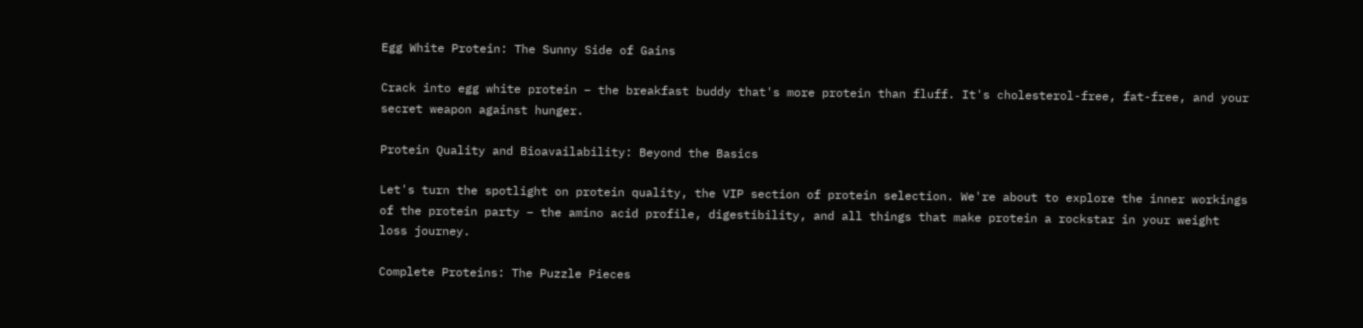Egg White Protein: The Sunny Side of Gains

Crack into egg white protein – the breakfast buddy that's more protein than fluff. It's cholesterol-free, fat-free, and your secret weapon against hunger.

Protein Quality and Bioavailability: Beyond the Basics

Let's turn the spotlight on protein quality, the VIP section of protein selection. We're about to explore the inner workings of the protein party – the amino acid profile, digestibility, and all things that make protein a rockstar in your weight loss journey.

Complete Proteins: The Puzzle Pieces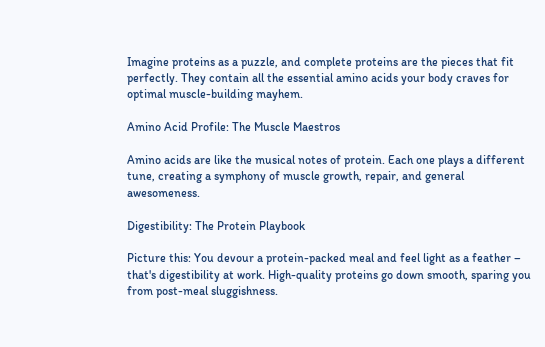Imagine proteins as a puzzle, and complete proteins are the pieces that fit perfectly. They contain all the essential amino acids your body craves for optimal muscle-building mayhem.

Amino Acid Profile: The Muscle Maestros

Amino acids are like the musical notes of protein. Each one plays a different tune, creating a symphony of muscle growth, repair, and general awesomeness.

Digestibility: The Protein Playbook

Picture this: You devour a protein-packed meal and feel light as a feather – that's digestibility at work. High-quality proteins go down smooth, sparing you from post-meal sluggishness.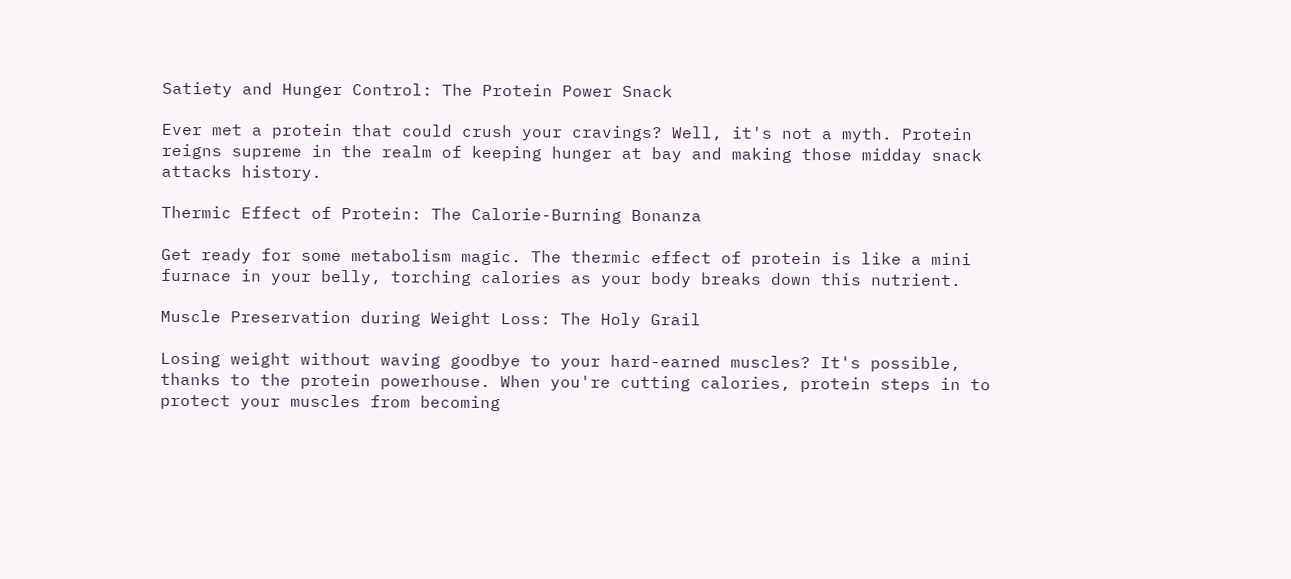Satiety and Hunger Control: The Protein Power Snack

Ever met a protein that could crush your cravings? Well, it's not a myth. Protein reigns supreme in the realm of keeping hunger at bay and making those midday snack attacks history.

Thermic Effect of Protein: The Calorie-Burning Bonanza

Get ready for some metabolism magic. The thermic effect of protein is like a mini furnace in your belly, torching calories as your body breaks down this nutrient.

Muscle Preservation during Weight Loss: The Holy Grail

Losing weight without waving goodbye to your hard-earned muscles? It's possible, thanks to the protein powerhouse. When you're cutting calories, protein steps in to protect your muscles from becoming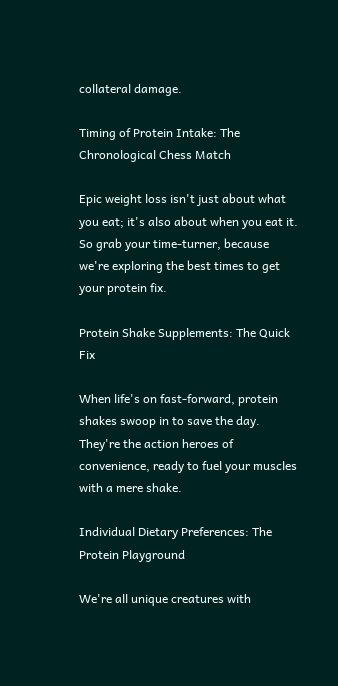collateral damage.

Timing of Protein Intake: The Chronological Chess Match

Epic weight loss isn't just about what you eat; it's also about when you eat it. So grab your time-turner, because we're exploring the best times to get your protein fix.

Protein Shake Supplements: The Quick Fix

When life's on fast-forward, protein shakes swoop in to save the day. They're the action heroes of convenience, ready to fuel your muscles with a mere shake.

Individual Dietary Preferences: The Protein Playground

We're all unique creatures with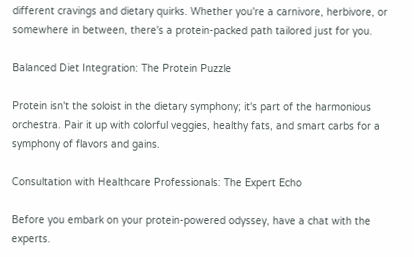different cravings and dietary quirks. Whether you're a carnivore, herbivore, or somewhere in between, there's a protein-packed path tailored just for you.

Balanced Diet Integration: The Protein Puzzle

Protein isn't the soloist in the dietary symphony; it's part of the harmonious orchestra. Pair it up with colorful veggies, healthy fats, and smart carbs for a symphony of flavors and gains.

Consultation with Healthcare Professionals: The Expert Echo

Before you embark on your protein-powered odyssey, have a chat with the experts.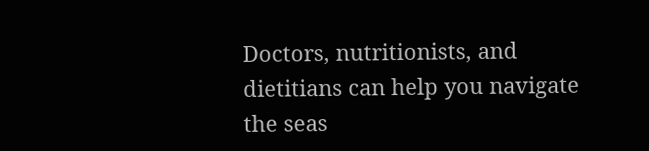Doctors, nutritionists, and dietitians can help you navigate the seas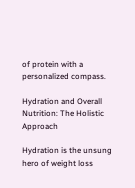of protein with a personalized compass.

Hydration and Overall Nutrition: The Holistic Approach

Hydration is the unsung hero of weight loss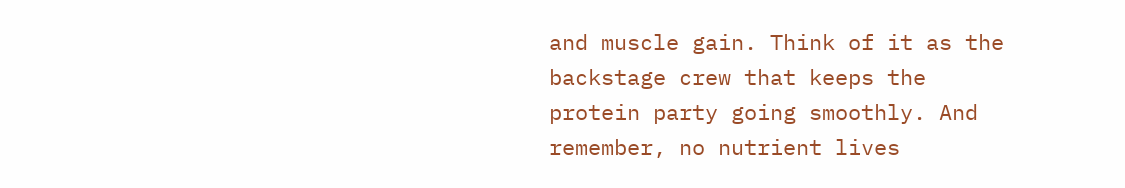and muscle gain. Think of it as the backstage crew that keeps the protein party going smoothly. And remember, no nutrient lives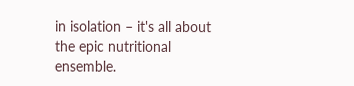in isolation – it's all about the epic nutritional ensemble.